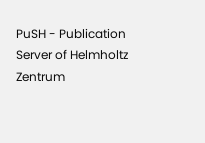PuSH - Publication Server of Helmholtz Zentrum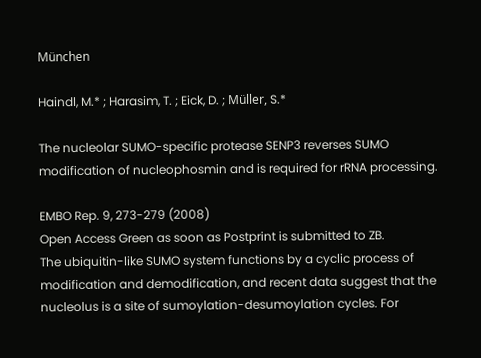München

Haindl, M.* ; Harasim, T. ; Eick, D. ; Müller, S.*

The nucleolar SUMO-specific protease SENP3 reverses SUMO modification of nucleophosmin and is required for rRNA processing.

EMBO Rep. 9, 273-279 (2008)
Open Access Green as soon as Postprint is submitted to ZB.
The ubiquitin-like SUMO system functions by a cyclic process of modification and demodification, and recent data suggest that the nucleolus is a site of sumoylation-desumoylation cycles. For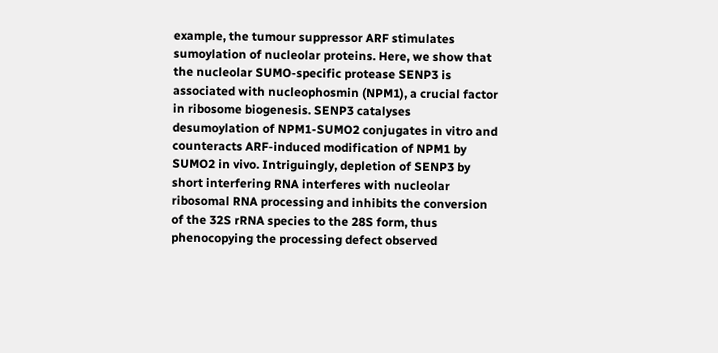example, the tumour suppressor ARF stimulates sumoylation of nucleolar proteins. Here, we show that the nucleolar SUMO-specific protease SENP3 is associated with nucleophosmin (NPM1), a crucial factor in ribosome biogenesis. SENP3 catalyses desumoylation of NPM1-SUMO2 conjugates in vitro and counteracts ARF-induced modification of NPM1 by SUMO2 in vivo. Intriguingly, depletion of SENP3 by short interfering RNA interferes with nucleolar ribosomal RNA processing and inhibits the conversion of the 32S rRNA species to the 28S form, thus phenocopying the processing defect observed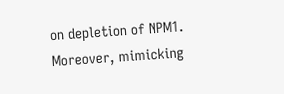on depletion of NPM1. Moreover, mimicking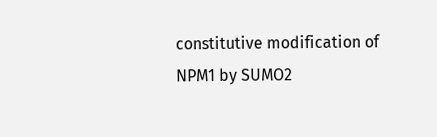constitutive modification of NPM1 by SUMO2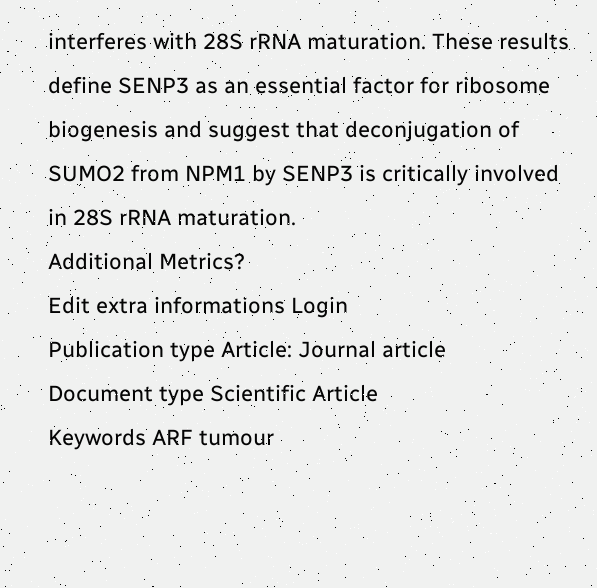interferes with 28S rRNA maturation. These results define SENP3 as an essential factor for ribosome biogenesis and suggest that deconjugation of SUMO2 from NPM1 by SENP3 is critically involved in 28S rRNA maturation.
Additional Metrics?
Edit extra informations Login
Publication type Article: Journal article
Document type Scientific Article
Keywords ARF tumour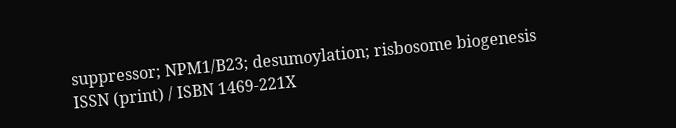suppressor; NPM1/B23; desumoylation; risbosome biogenesis
ISSN (print) / ISBN 1469-221X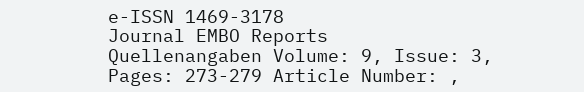e-ISSN 1469-3178
Journal EMBO Reports
Quellenangaben Volume: 9, Issue: 3, Pages: 273-279 Article Number: ,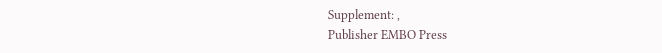Supplement: ,
Publisher EMBO Press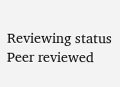Reviewing status Peer reviewed